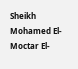Sheikh Mohamed El-Moctar El-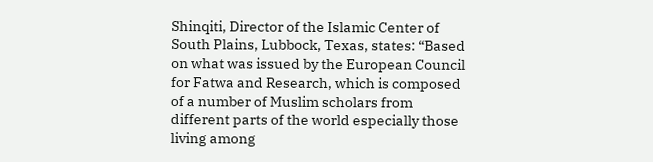Shinqiti, Director of the Islamic Center of South Plains, Lubbock, Texas, states: “Based on what was issued by the European Council for Fatwa and Research, which is composed of a number of Muslim scholars from different parts of the world especially those living among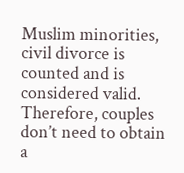Muslim minorities, civil divorce is counted and is considered valid. Therefore, couples don’t need to obtain a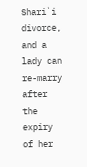Shari`i divorce, and a lady can re-marry after the expiry of her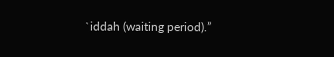`iddah (waiting period).”